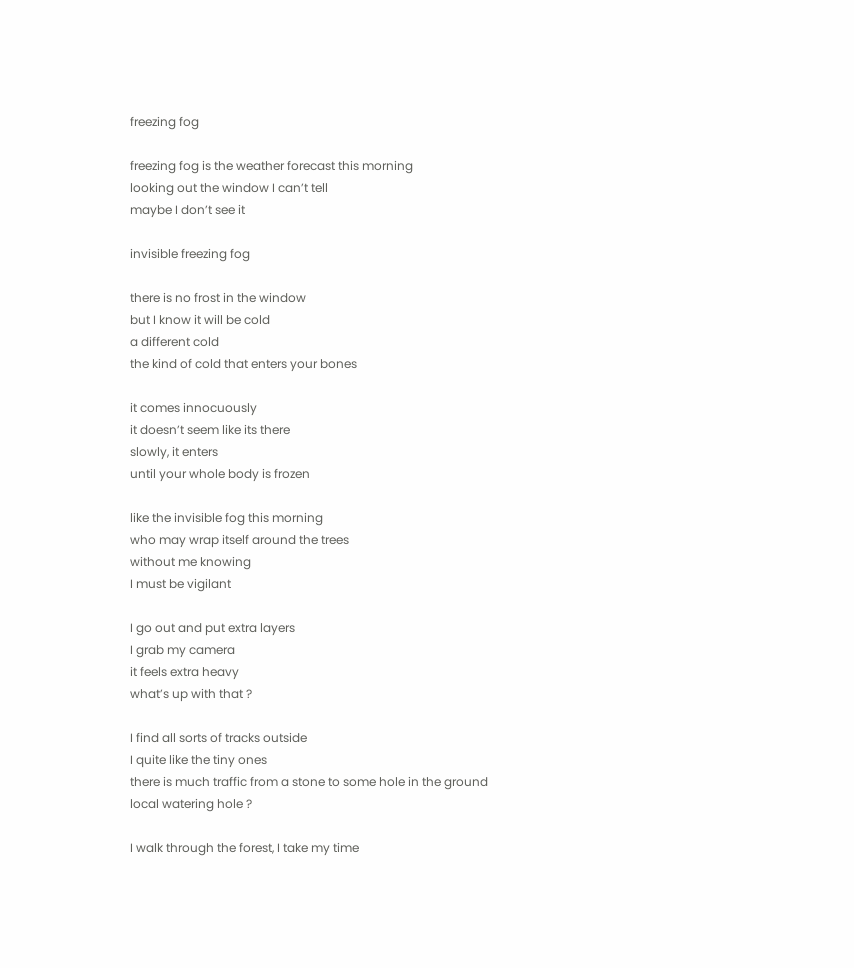freezing fog

freezing fog is the weather forecast this morning
looking out the window I can’t tell
maybe I don’t see it

invisible freezing fog

there is no frost in the window
but I know it will be cold
a different cold
the kind of cold that enters your bones

it comes innocuously
it doesn’t seem like its there
slowly, it enters
until your whole body is frozen

like the invisible fog this morning
who may wrap itself around the trees
without me knowing
I must be vigilant

I go out and put extra layers
I grab my camera
it feels extra heavy
what’s up with that ?

I find all sorts of tracks outside
I quite like the tiny ones
there is much traffic from a stone to some hole in the ground
local watering hole ?

I walk through the forest, I take my time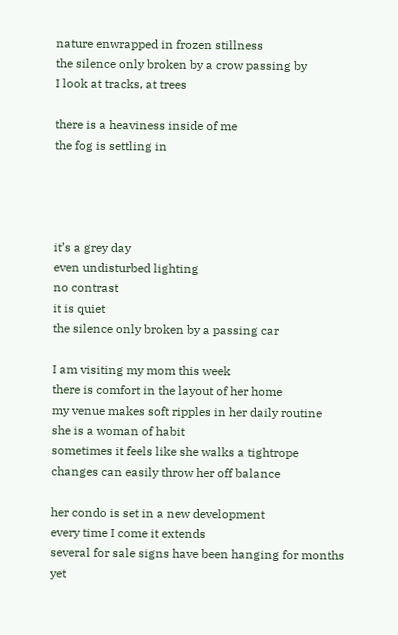nature enwrapped in frozen stillness
the silence only broken by a crow passing by
I look at tracks, at trees

there is a heaviness inside of me
the fog is settling in




it’s a grey day
even undisturbed lighting
no contrast
it is quiet
the silence only broken by a passing car

I am visiting my mom this week
there is comfort in the layout of her home
my venue makes soft ripples in her daily routine
she is a woman of habit
sometimes it feels like she walks a tightrope
changes can easily throw her off balance

her condo is set in a new development
every time I come it extends
several for sale signs have been hanging for months
yet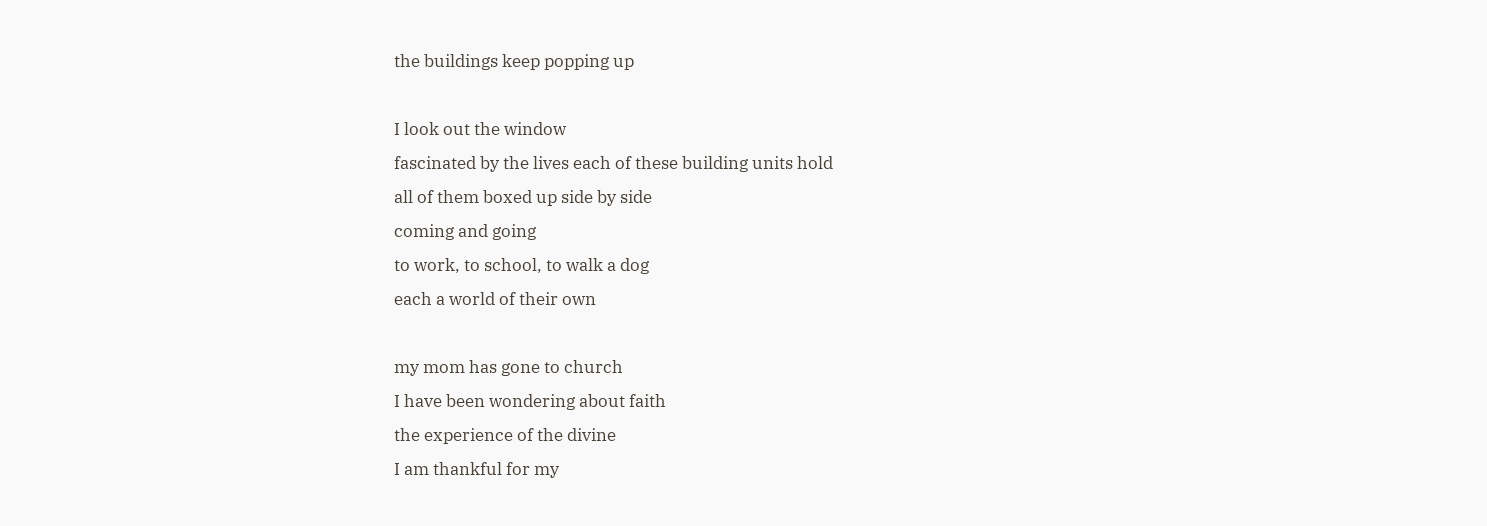the buildings keep popping up

I look out the window
fascinated by the lives each of these building units hold
all of them boxed up side by side
coming and going
to work, to school, to walk a dog
each a world of their own

my mom has gone to church
I have been wondering about faith
the experience of the divine
I am thankful for my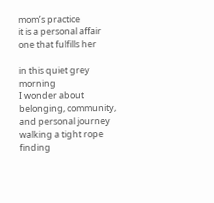mom’s practice
it is a personal affair
one that fulfills her

in this quiet grey morning
I wonder about belonging, community, and personal journey
walking a tight rope
finding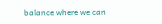balance where we can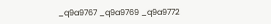_q9a9767 _q9a9769 _q9a9772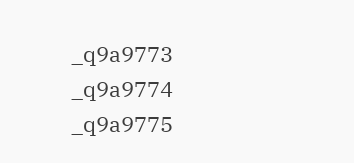_q9a9773 _q9a9774 _q9a9775